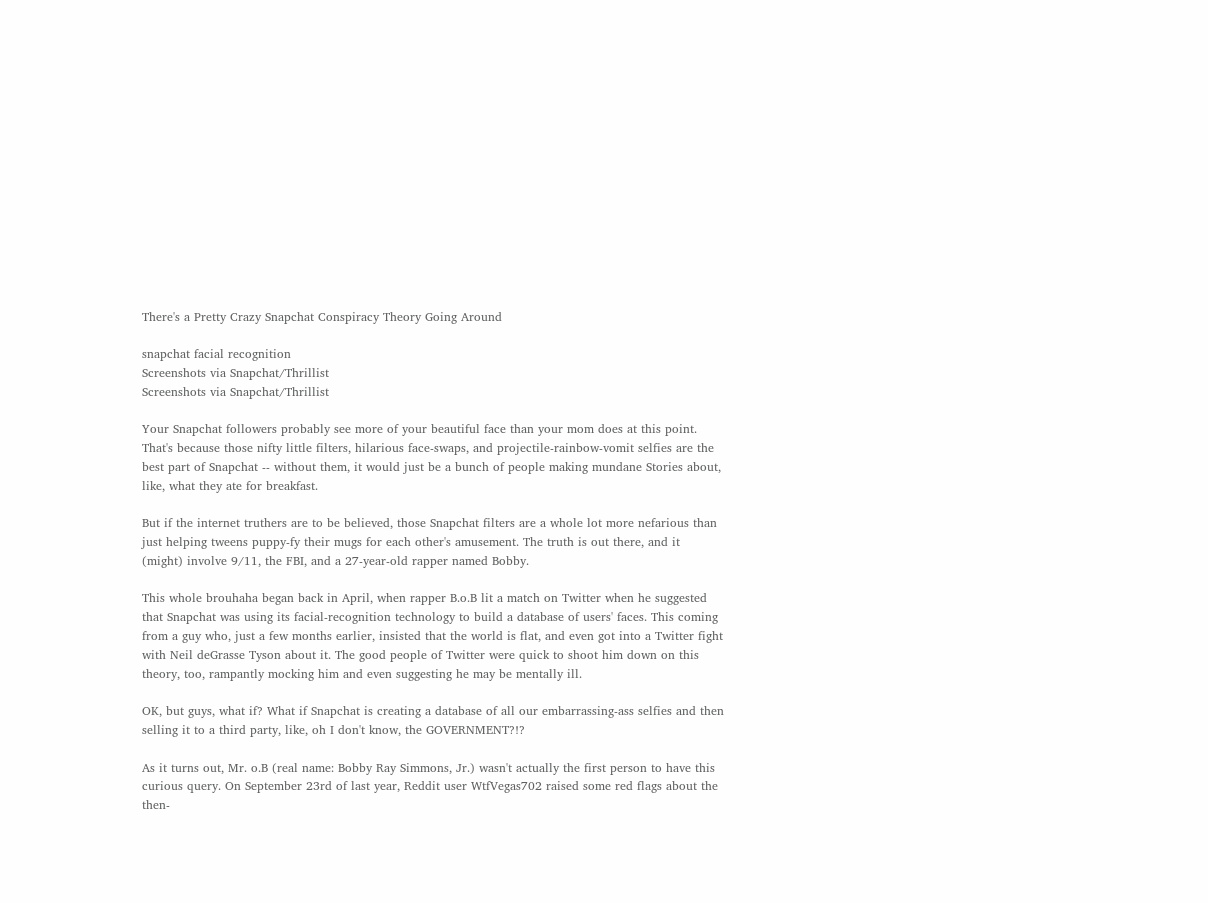There's a Pretty Crazy Snapchat Conspiracy Theory Going Around

snapchat facial recognition
Screenshots via Snapchat/Thrillist
Screenshots via Snapchat/Thrillist

Your Snapchat followers probably see more of your beautiful face than your mom does at this point. That's because those nifty little filters, hilarious face-swaps, and projectile-rainbow-vomit selfies are the best part of Snapchat -- without them, it would just be a bunch of people making mundane Stories about, like, what they ate for breakfast.

But if the internet truthers are to be believed, those Snapchat filters are a whole lot more nefarious than just helping tweens puppy-fy their mugs for each other's amusement. The truth is out there, and it (might) involve 9/11, the FBI, and a 27-year-old rapper named Bobby.

This whole brouhaha began back in April, when rapper B.o.B lit a match on Twitter when he suggested that Snapchat was using its facial-recognition technology to build a database of users' faces. This coming from a guy who, just a few months earlier, insisted that the world is flat, and even got into a Twitter fight with Neil deGrasse Tyson about it. The good people of Twitter were quick to shoot him down on this theory, too, rampantly mocking him and even suggesting he may be mentally ill.

OK, but guys, what if? What if Snapchat is creating a database of all our embarrassing-ass selfies and then selling it to a third party, like, oh I don't know, the GOVERNMENT?!?

As it turns out, Mr. o.B (real name: Bobby Ray Simmons, Jr.) wasn't actually the first person to have this curious query. On September 23rd of last year, Reddit user WtfVegas702 raised some red flags about the then-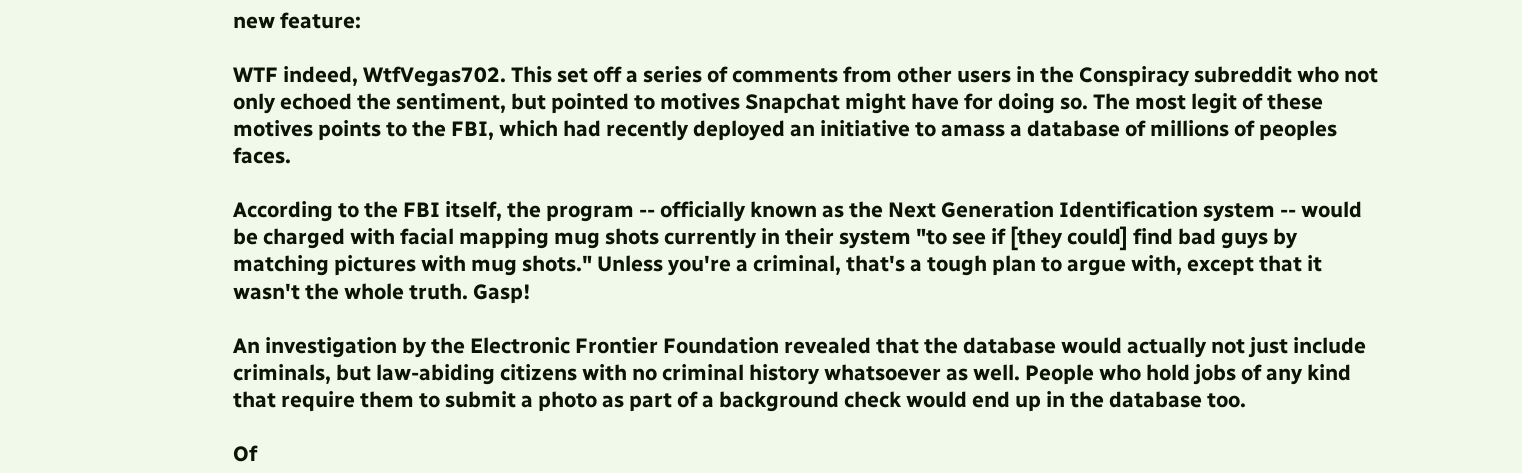new feature:

WTF indeed, WtfVegas702. This set off a series of comments from other users in the Conspiracy subreddit who not only echoed the sentiment, but pointed to motives Snapchat might have for doing so. The most legit of these motives points to the FBI, which had recently deployed an initiative to amass a database of millions of peoples faces.

According to the FBI itself, the program -- officially known as the Next Generation Identification system -- would be charged with facial mapping mug shots currently in their system "to see if [they could] find bad guys by matching pictures with mug shots." Unless you're a criminal, that's a tough plan to argue with, except that it wasn't the whole truth. Gasp!

An investigation by the Electronic Frontier Foundation revealed that the database would actually not just include criminals, but law-abiding citizens with no criminal history whatsoever as well. People who hold jobs of any kind that require them to submit a photo as part of a background check would end up in the database too.

Of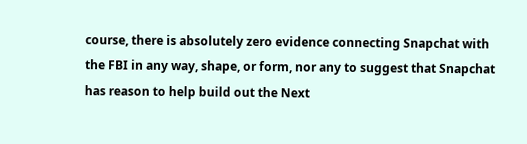course, there is absolutely zero evidence connecting Snapchat with the FBI in any way, shape, or form, nor any to suggest that Snapchat has reason to help build out the Next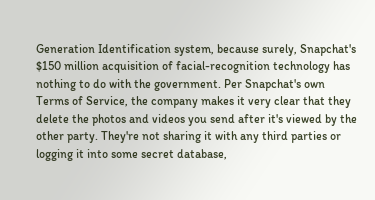Generation Identification system, because surely, Snapchat's $150 million acquisition of facial-recognition technology has nothing to do with the government. Per Snapchat's own Terms of Service, the company makes it very clear that they delete the photos and videos you send after it's viewed by the other party. They're not sharing it with any third parties or logging it into some secret database,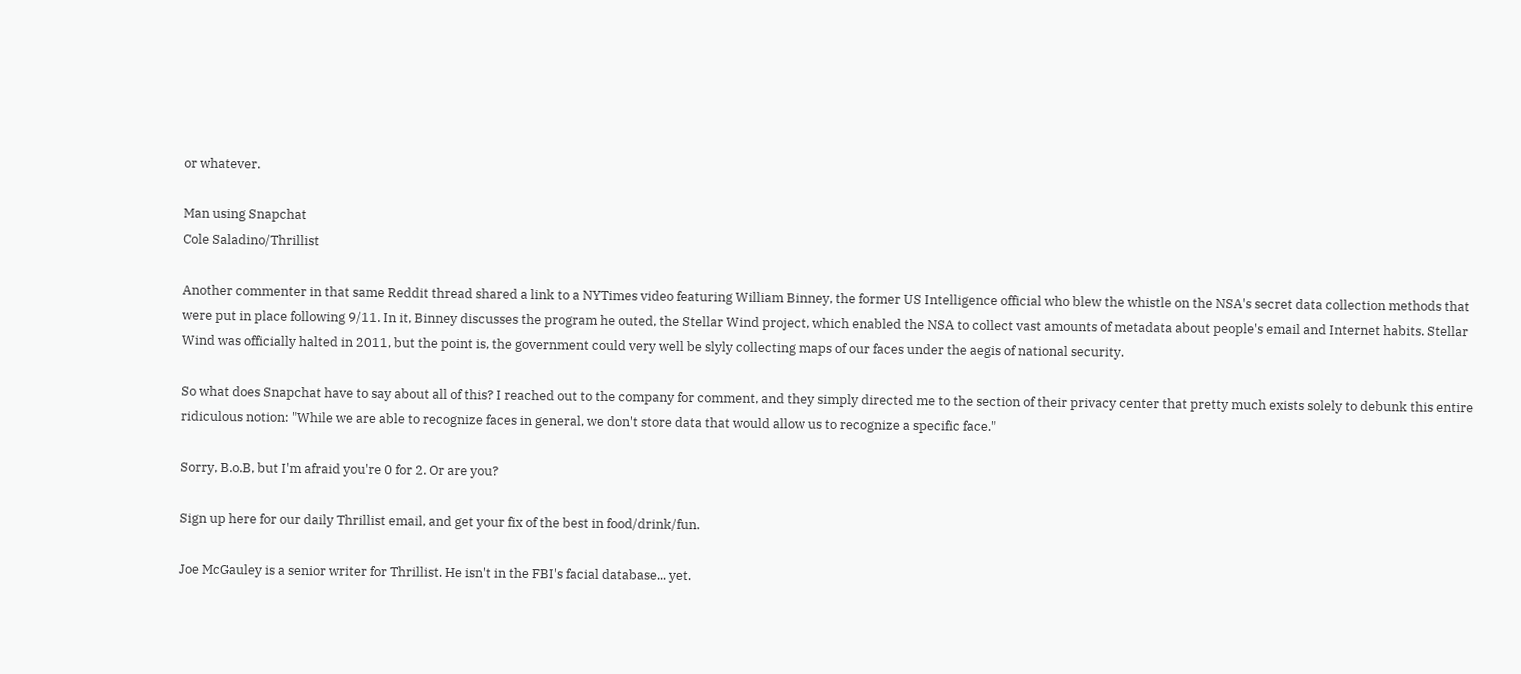or whatever.

Man using Snapchat
Cole Saladino/Thrillist

Another commenter in that same Reddit thread shared a link to a NYTimes video featuring William Binney, the former US Intelligence official who blew the whistle on the NSA's secret data collection methods that were put in place following 9/11. In it, Binney discusses the program he outed, the Stellar Wind project, which enabled the NSA to collect vast amounts of metadata about people's email and Internet habits. Stellar Wind was officially halted in 2011, but the point is, the government could very well be slyly collecting maps of our faces under the aegis of national security.

So what does Snapchat have to say about all of this? I reached out to the company for comment, and they simply directed me to the section of their privacy center that pretty much exists solely to debunk this entire ridiculous notion: "While we are able to recognize faces in general, we don't store data that would allow us to recognize a specific face."

Sorry, B.o.B, but I'm afraid you're 0 for 2. Or are you?

Sign up here for our daily Thrillist email, and get your fix of the best in food/drink/fun.

Joe McGauley is a senior writer for Thrillist. He isn't in the FBI's facial database... yet.